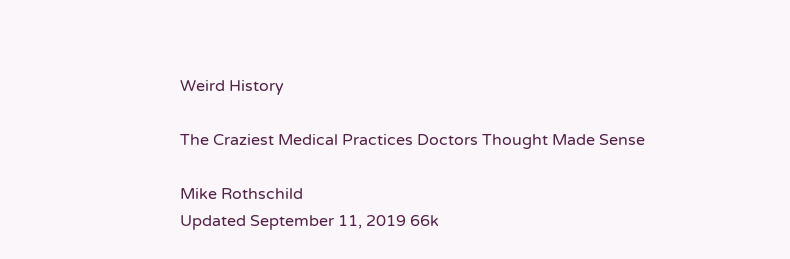Weird History

The Craziest Medical Practices Doctors Thought Made Sense

Mike Rothschild
Updated September 11, 2019 66k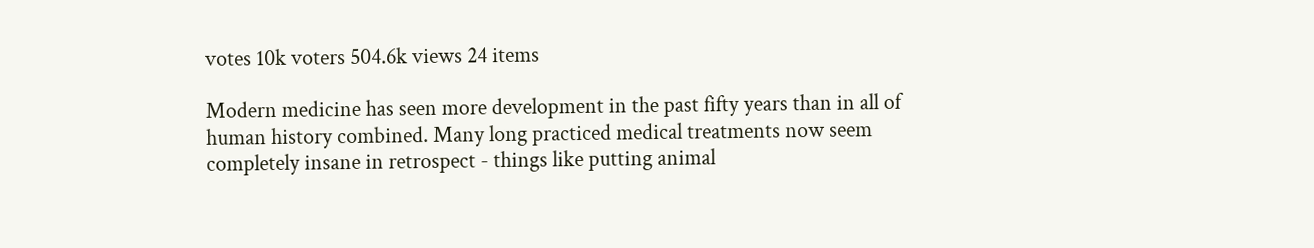votes 10k voters 504.6k views 24 items

Modern medicine has seen more development in the past fifty years than in all of human history combined. Many long practiced medical treatments now seem completely insane in retrospect - things like putting animal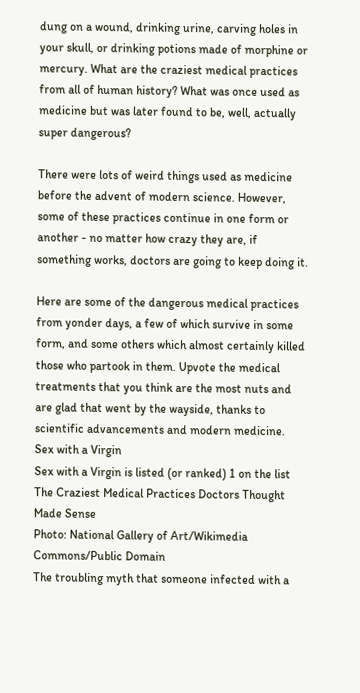dung on a wound, drinking urine, carving holes in your skull, or drinking potions made of morphine or mercury. What are the craziest medical practices from all of human history? What was once used as medicine but was later found to be, well, actually super dangerous?

There were lots of weird things used as medicine before the advent of modern science. However, some of these practices continue in one form or another - no matter how crazy they are, if something works, doctors are going to keep doing it.

Here are some of the dangerous medical practices from yonder days, a few of which survive in some form, and some others which almost certainly killed those who partook in them. Upvote the medical treatments that you think are the most nuts and are glad that went by the wayside, thanks to scientific advancements and modern medicine.
Sex with a Virgin
Sex with a Virgin is listed (or ranked) 1 on the list The Craziest Medical Practices Doctors Thought Made Sense
Photo: National Gallery of Art/Wikimedia Commons/Public Domain
The troubling myth that someone infected with a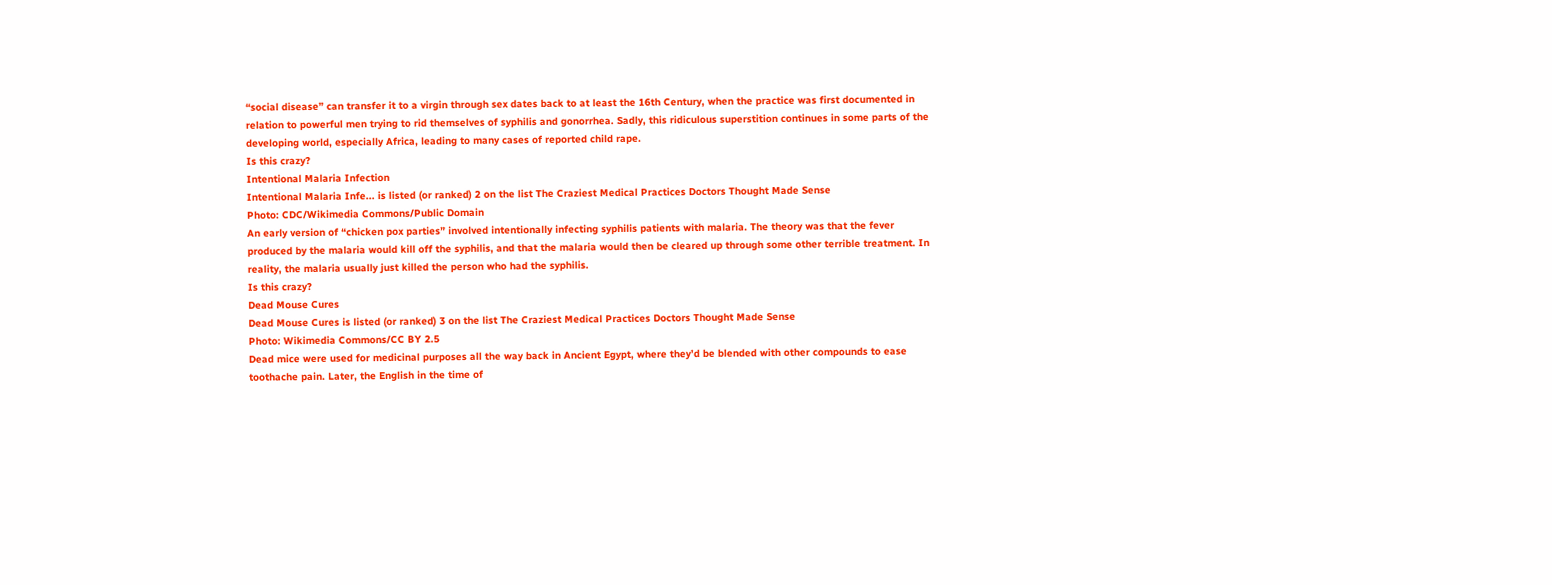“social disease” can transfer it to a virgin through sex dates back to at least the 16th Century, when the practice was first documented in relation to powerful men trying to rid themselves of syphilis and gonorrhea. Sadly, this ridiculous superstition continues in some parts of the developing world, especially Africa, leading to many cases of reported child rape.
Is this crazy?
Intentional Malaria Infection
Intentional Malaria Infe... is listed (or ranked) 2 on the list The Craziest Medical Practices Doctors Thought Made Sense
Photo: CDC/Wikimedia Commons/Public Domain
An early version of “chicken pox parties” involved intentionally infecting syphilis patients with malaria. The theory was that the fever produced by the malaria would kill off the syphilis, and that the malaria would then be cleared up through some other terrible treatment. In reality, the malaria usually just killed the person who had the syphilis.
Is this crazy?
Dead Mouse Cures
Dead Mouse Cures is listed (or ranked) 3 on the list The Craziest Medical Practices Doctors Thought Made Sense
Photo: Wikimedia Commons/CC BY 2.5
Dead mice were used for medicinal purposes all the way back in Ancient Egypt, where they’d be blended with other compounds to ease toothache pain. Later, the English in the time of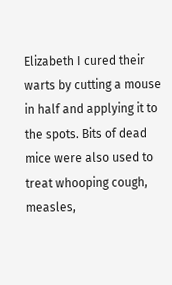Elizabeth I cured their warts by cutting a mouse in half and applying it to the spots. Bits of dead mice were also used to treat whooping cough, measles,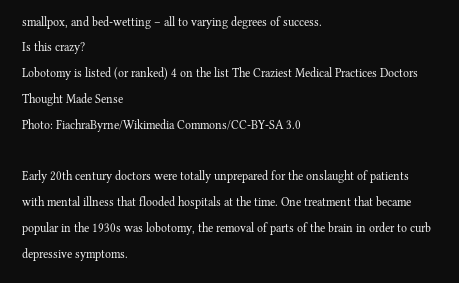smallpox, and bed-wetting – all to varying degrees of success.
Is this crazy?
Lobotomy is listed (or ranked) 4 on the list The Craziest Medical Practices Doctors Thought Made Sense
Photo: FiachraByrne/Wikimedia Commons/CC-BY-SA 3.0

Early 20th century doctors were totally unprepared for the onslaught of patients with mental illness that flooded hospitals at the time. One treatment that became popular in the 1930s was lobotomy, the removal of parts of the brain in order to curb depressive symptoms.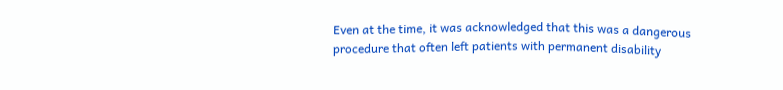Even at the time, it was acknowledged that this was a dangerous procedure that often left patients with permanent disability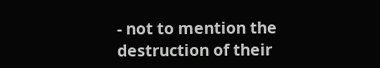- not to mention the destruction of their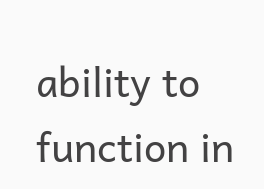ability to function in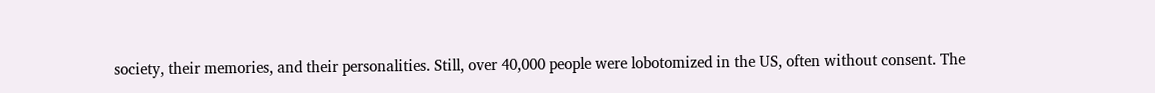society, their memories, and their personalities. Still, over 40,000 people were lobotomized in the US, often without consent. The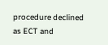procedure declined as ECT and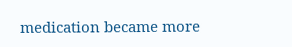medication became more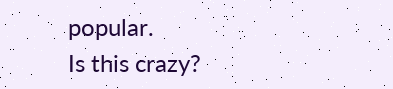popular.
Is this crazy?